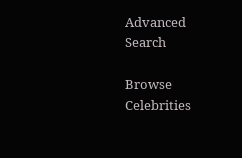Advanced Search

Browse Celebrities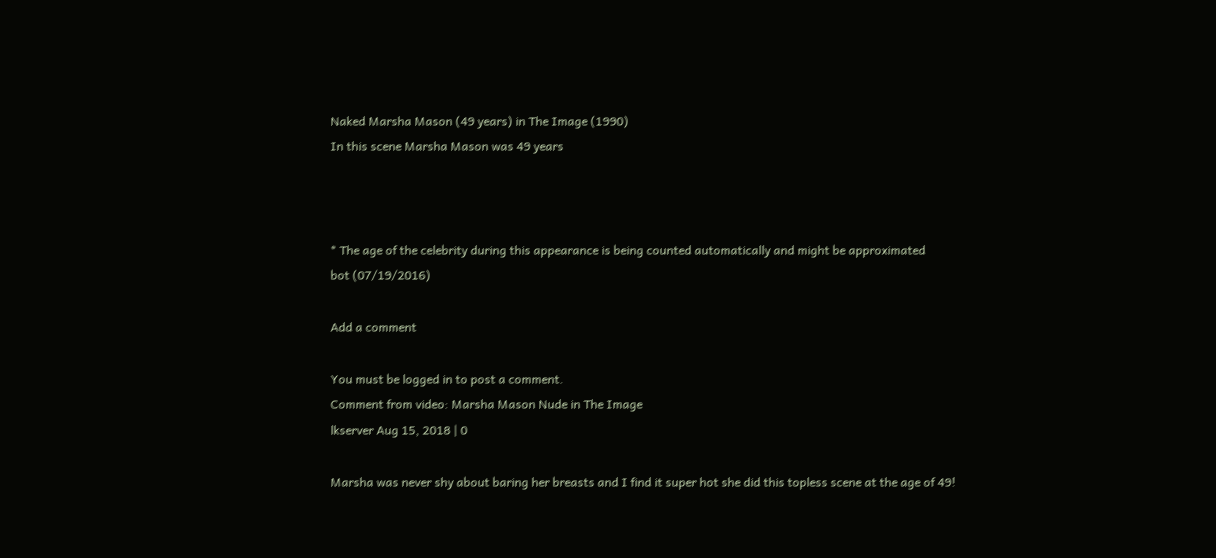Naked Marsha Mason (49 years) in The Image (1990)
In this scene Marsha Mason was 49 years



* The age of the celebrity during this appearance is being counted automatically and might be approximated
bot (07/19/2016)

Add a comment

You must be logged in to post a comment.
Comment from video: Marsha Mason Nude in The Image
lkserver Aug 15, 2018 | 0

Marsha was never shy about baring her breasts and I find it super hot she did this topless scene at the age of 49!